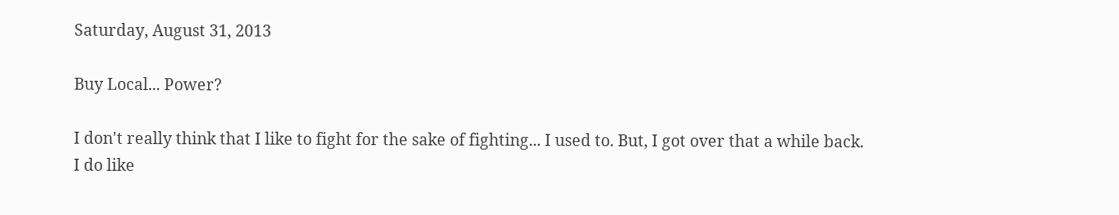Saturday, August 31, 2013

Buy Local... Power?

I don't really think that I like to fight for the sake of fighting... I used to. But, I got over that a while back. I do like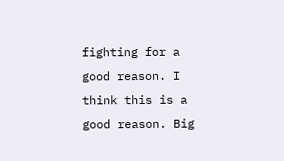fighting for a good reason. I think this is a good reason. Big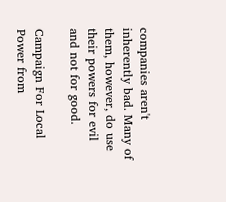companies aren't inherently bad. Many of them, however, do use their powers for evil and not for good.

Campaign For Local Power from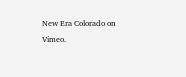New Era Colorado on Vimeo.